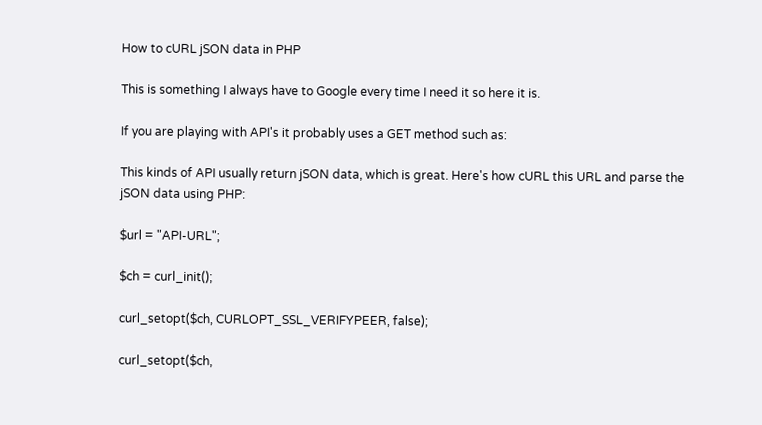How to cURL jSON data in PHP

This is something I always have to Google every time I need it so here it is.

If you are playing with API's it probably uses a GET method such as:

This kinds of API usually return jSON data, which is great. Here's how cURL this URL and parse the jSON data using PHP:

$url = "API-URL";

$ch = curl_init();

curl_setopt($ch, CURLOPT_SSL_VERIFYPEER, false);

curl_setopt($ch,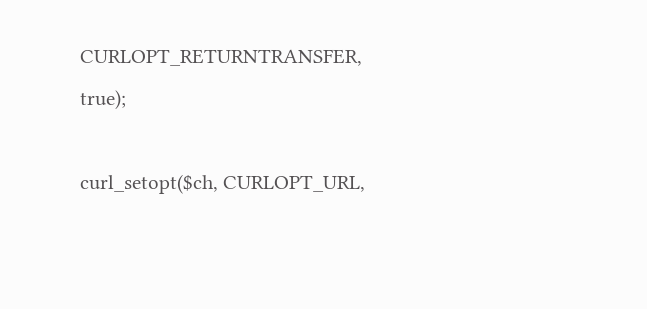CURLOPT_RETURNTRANSFER, true);

curl_setopt($ch, CURLOPT_URL,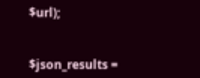$url);


$json_results =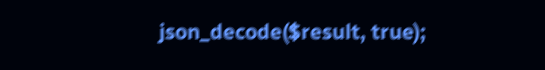json_decode($result, true);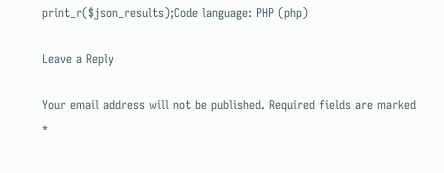print_r($json_results);Code language: PHP (php)

Leave a Reply

Your email address will not be published. Required fields are marked *